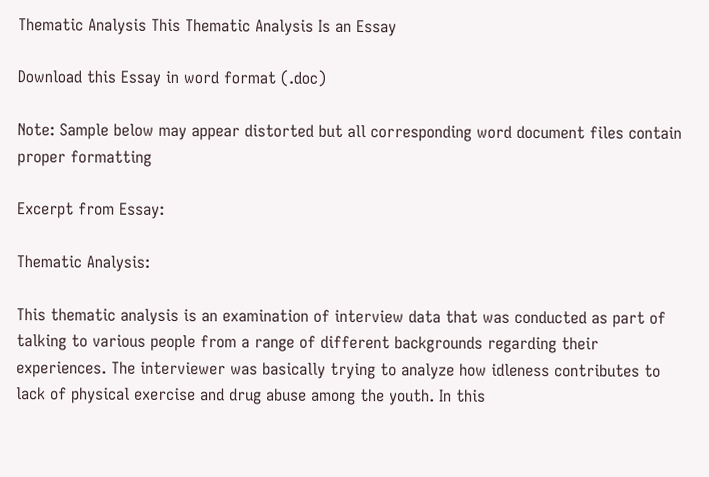Thematic Analysis This Thematic Analysis Is an Essay

Download this Essay in word format (.doc)

Note: Sample below may appear distorted but all corresponding word document files contain proper formatting

Excerpt from Essay:

Thematic Analysis:

This thematic analysis is an examination of interview data that was conducted as part of talking to various people from a range of different backgrounds regarding their experiences. The interviewer was basically trying to analyze how idleness contributes to lack of physical exercise and drug abuse among the youth. In this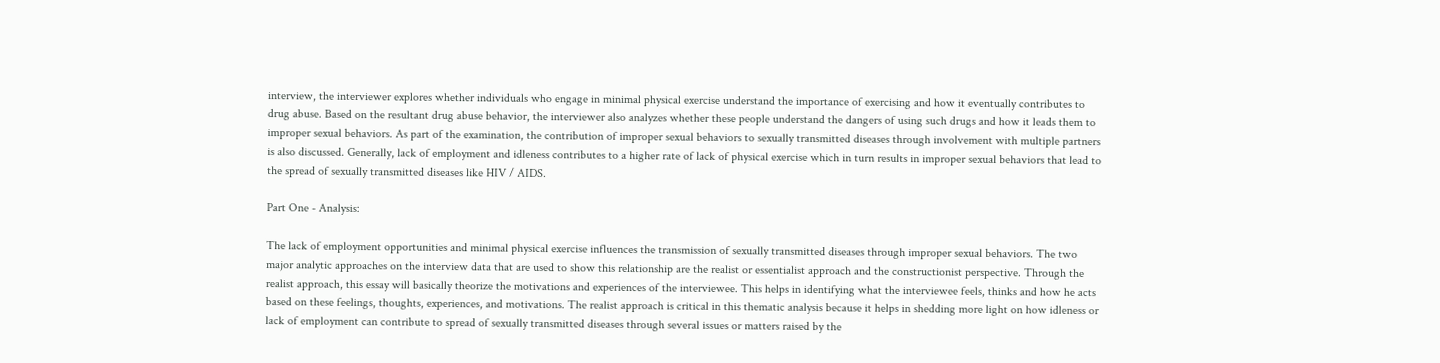interview, the interviewer explores whether individuals who engage in minimal physical exercise understand the importance of exercising and how it eventually contributes to drug abuse. Based on the resultant drug abuse behavior, the interviewer also analyzes whether these people understand the dangers of using such drugs and how it leads them to improper sexual behaviors. As part of the examination, the contribution of improper sexual behaviors to sexually transmitted diseases through involvement with multiple partners is also discussed. Generally, lack of employment and idleness contributes to a higher rate of lack of physical exercise which in turn results in improper sexual behaviors that lead to the spread of sexually transmitted diseases like HIV / AIDS.

Part One - Analysis:

The lack of employment opportunities and minimal physical exercise influences the transmission of sexually transmitted diseases through improper sexual behaviors. The two major analytic approaches on the interview data that are used to show this relationship are the realist or essentialist approach and the constructionist perspective. Through the realist approach, this essay will basically theorize the motivations and experiences of the interviewee. This helps in identifying what the interviewee feels, thinks and how he acts based on these feelings, thoughts, experiences, and motivations. The realist approach is critical in this thematic analysis because it helps in shedding more light on how idleness or lack of employment can contribute to spread of sexually transmitted diseases through several issues or matters raised by the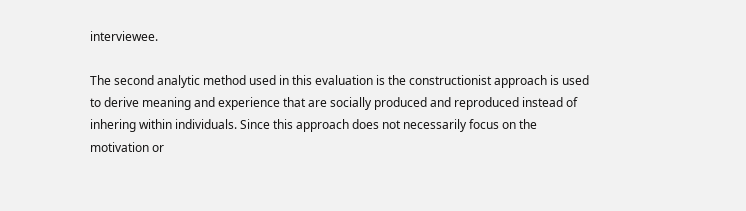interviewee.

The second analytic method used in this evaluation is the constructionist approach is used to derive meaning and experience that are socially produced and reproduced instead of inhering within individuals. Since this approach does not necessarily focus on the motivation or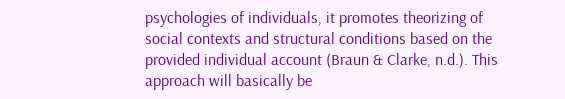psychologies of individuals, it promotes theorizing of social contexts and structural conditions based on the provided individual account (Braun & Clarke, n.d.). This approach will basically be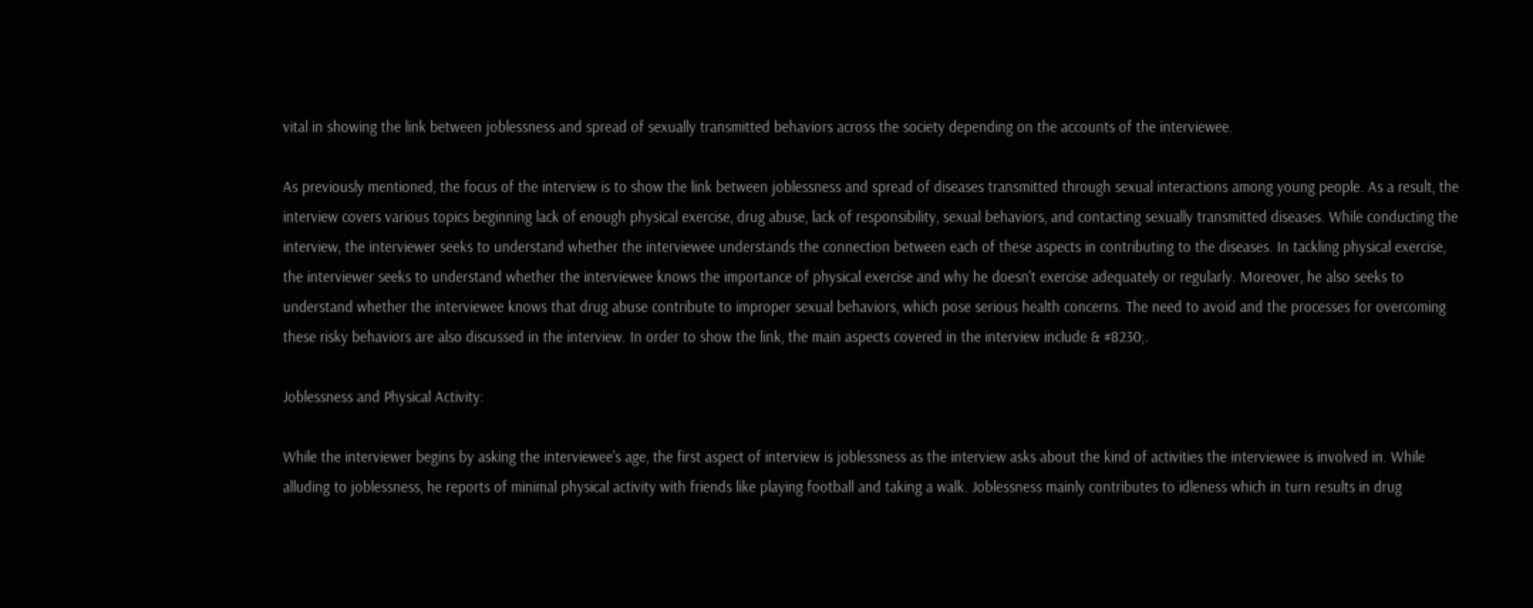vital in showing the link between joblessness and spread of sexually transmitted behaviors across the society depending on the accounts of the interviewee.

As previously mentioned, the focus of the interview is to show the link between joblessness and spread of diseases transmitted through sexual interactions among young people. As a result, the interview covers various topics beginning lack of enough physical exercise, drug abuse, lack of responsibility, sexual behaviors, and contacting sexually transmitted diseases. While conducting the interview, the interviewer seeks to understand whether the interviewee understands the connection between each of these aspects in contributing to the diseases. In tackling physical exercise, the interviewer seeks to understand whether the interviewee knows the importance of physical exercise and why he doesn't exercise adequately or regularly. Moreover, he also seeks to understand whether the interviewee knows that drug abuse contribute to improper sexual behaviors, which pose serious health concerns. The need to avoid and the processes for overcoming these risky behaviors are also discussed in the interview. In order to show the link, the main aspects covered in the interview include & #8230;.

Joblessness and Physical Activity:

While the interviewer begins by asking the interviewee's age, the first aspect of interview is joblessness as the interview asks about the kind of activities the interviewee is involved in. While alluding to joblessness, he reports of minimal physical activity with friends like playing football and taking a walk. Joblessness mainly contributes to idleness which in turn results in drug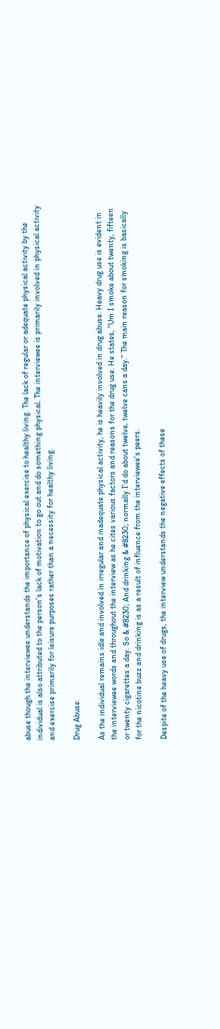abuse though the interviewee understands the importance of physical exercise to healthy living. The lack of regular or adequate physical activity by the individual is also attributed to the person's lack of motivation to go out and do something physical. The interviewee is primarily involved in physical activity and exercise primarily for leisure purposes rather than a necessity for healthy living.

Drug Abuse:

As the individual remains idle and involved in irregular and inadequate physical activity, he is heavily involved in drug abuse. Heavy drug use is evident in the interviewee words and throughout the interview as he cites various factors and reasons for the drug use. He states, "Um I smoke about twenty, fifteen or twenty cigarettes a day. So & #8230; And drinking & #8230; normally I'd do about twelve, twelve cans a day." The main reason for smoking is basically for the nicotine buzz and drinking is as a result of influence from the interviewee's peers.

Despite of the heavy use of drugs, the interview understands the negative effects of these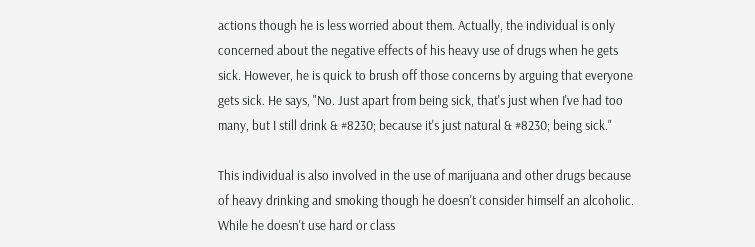actions though he is less worried about them. Actually, the individual is only concerned about the negative effects of his heavy use of drugs when he gets sick. However, he is quick to brush off those concerns by arguing that everyone gets sick. He says, "No. Just apart from being sick, that's just when I've had too many, but I still drink & #8230; because it's just natural & #8230; being sick."

This individual is also involved in the use of marijuana and other drugs because of heavy drinking and smoking though he doesn't consider himself an alcoholic. While he doesn't use hard or class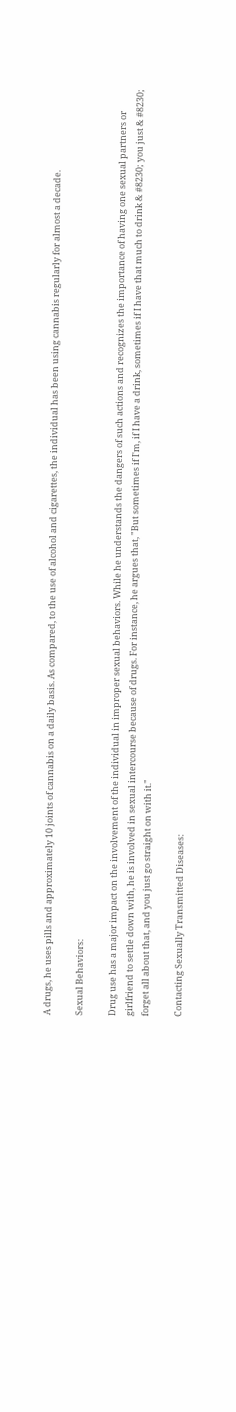A drugs, he uses pills and approximately 10 joints of cannabis on a daily basis. As compared, to the use of alcohol and cigarettes, the individual has been using cannabis regularly for almost a decade.

Sexual Behaviors:

Drug use has a major impact on the involvement of the individual in improper sexual behaviors. While he understands the dangers of such actions and recognizes the importance of having one sexual partners or girlfriend to settle down with, he is involved in sexual intercourse because of drugs. For instance, he argues that, "But sometimes if I'm, if I have a drink, sometimes if I have that much to drink & #8230; you just & #8230; forget all about that, and you just go straight on with it."

Contacting Sexually Transmitted Diseases: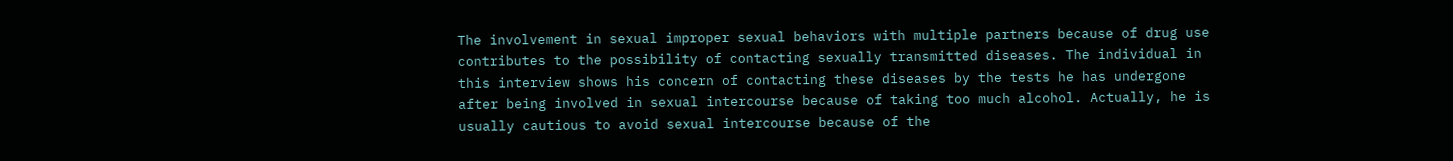The involvement in sexual improper sexual behaviors with multiple partners because of drug use contributes to the possibility of contacting sexually transmitted diseases. The individual in this interview shows his concern of contacting these diseases by the tests he has undergone after being involved in sexual intercourse because of taking too much alcohol. Actually, he is usually cautious to avoid sexual intercourse because of the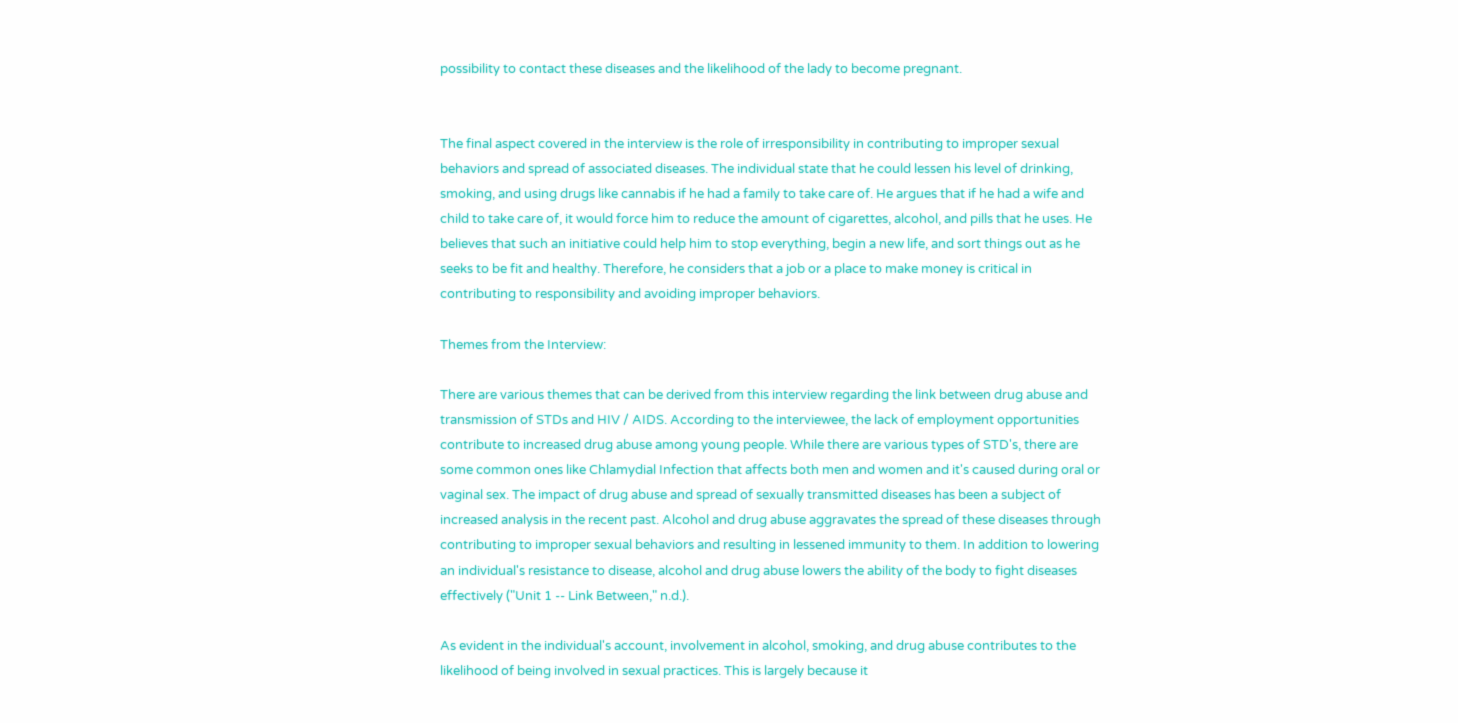possibility to contact these diseases and the likelihood of the lady to become pregnant.


The final aspect covered in the interview is the role of irresponsibility in contributing to improper sexual behaviors and spread of associated diseases. The individual state that he could lessen his level of drinking, smoking, and using drugs like cannabis if he had a family to take care of. He argues that if he had a wife and child to take care of, it would force him to reduce the amount of cigarettes, alcohol, and pills that he uses. He believes that such an initiative could help him to stop everything, begin a new life, and sort things out as he seeks to be fit and healthy. Therefore, he considers that a job or a place to make money is critical in contributing to responsibility and avoiding improper behaviors.

Themes from the Interview:

There are various themes that can be derived from this interview regarding the link between drug abuse and transmission of STDs and HIV / AIDS. According to the interviewee, the lack of employment opportunities contribute to increased drug abuse among young people. While there are various types of STD's, there are some common ones like Chlamydial Infection that affects both men and women and it's caused during oral or vaginal sex. The impact of drug abuse and spread of sexually transmitted diseases has been a subject of increased analysis in the recent past. Alcohol and drug abuse aggravates the spread of these diseases through contributing to improper sexual behaviors and resulting in lessened immunity to them. In addition to lowering an individual's resistance to disease, alcohol and drug abuse lowers the ability of the body to fight diseases effectively ("Unit 1 -- Link Between," n.d.).

As evident in the individual's account, involvement in alcohol, smoking, and drug abuse contributes to the likelihood of being involved in sexual practices. This is largely because it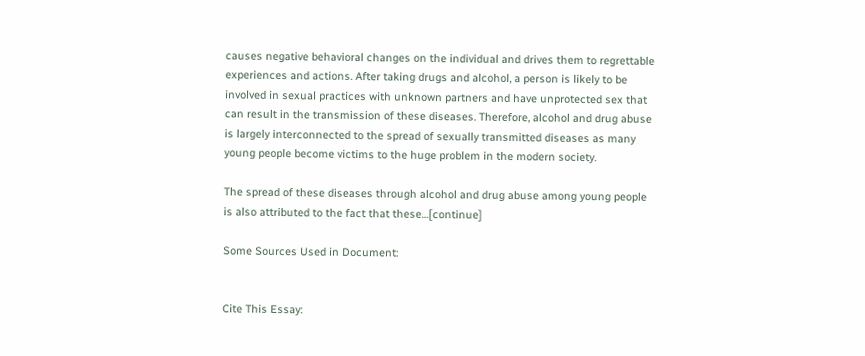causes negative behavioral changes on the individual and drives them to regrettable experiences and actions. After taking drugs and alcohol, a person is likely to be involved in sexual practices with unknown partners and have unprotected sex that can result in the transmission of these diseases. Therefore, alcohol and drug abuse is largely interconnected to the spread of sexually transmitted diseases as many young people become victims to the huge problem in the modern society.

The spread of these diseases through alcohol and drug abuse among young people is also attributed to the fact that these…[continue]

Some Sources Used in Document:


Cite This Essay: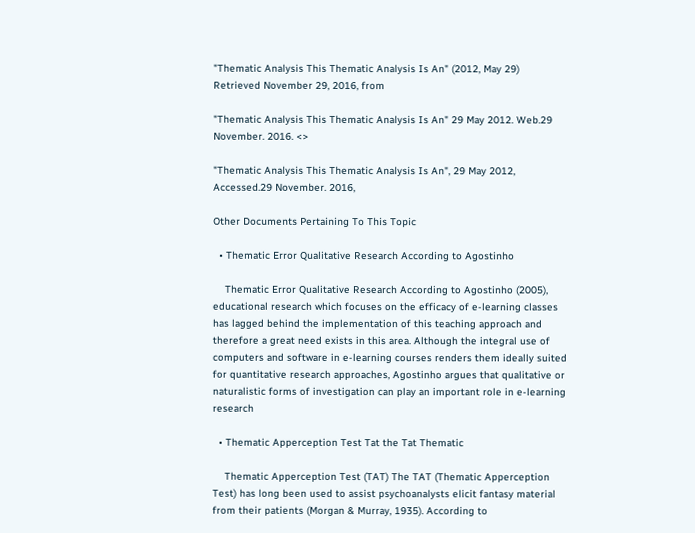"Thematic Analysis This Thematic Analysis Is An" (2012, May 29) Retrieved November 29, 2016, from

"Thematic Analysis This Thematic Analysis Is An" 29 May 2012. Web.29 November. 2016. <>

"Thematic Analysis This Thematic Analysis Is An", 29 May 2012, Accessed.29 November. 2016,

Other Documents Pertaining To This Topic

  • Thematic Error Qualitative Research According to Agostinho

    Thematic Error Qualitative Research According to Agostinho (2005), educational research which focuses on the efficacy of e-learning classes has lagged behind the implementation of this teaching approach and therefore a great need exists in this area. Although the integral use of computers and software in e-learning courses renders them ideally suited for quantitative research approaches, Agostinho argues that qualitative or naturalistic forms of investigation can play an important role in e-learning research

  • Thematic Apperception Test Tat the Tat Thematic

    Thematic Apperception Test (TAT) The TAT (Thematic Apperception Test) has long been used to assist psychoanalysts elicit fantasy material from their patients (Morgan & Murray, 1935). According to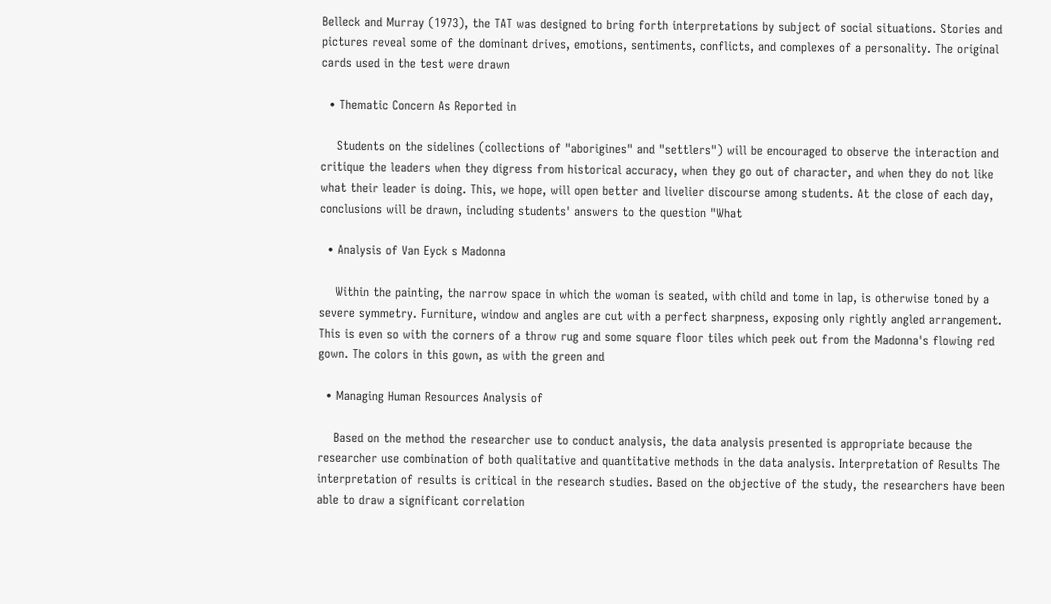Belleck and Murray (1973), the TAT was designed to bring forth interpretations by subject of social situations. Stories and pictures reveal some of the dominant drives, emotions, sentiments, conflicts, and complexes of a personality. The original cards used in the test were drawn

  • Thematic Concern As Reported in

    Students on the sidelines (collections of "aborigines" and "settlers") will be encouraged to observe the interaction and critique the leaders when they digress from historical accuracy, when they go out of character, and when they do not like what their leader is doing. This, we hope, will open better and livelier discourse among students. At the close of each day, conclusions will be drawn, including students' answers to the question "What

  • Analysis of Van Eyck s Madonna

    Within the painting, the narrow space in which the woman is seated, with child and tome in lap, is otherwise toned by a severe symmetry. Furniture, window and angles are cut with a perfect sharpness, exposing only rightly angled arrangement. This is even so with the corners of a throw rug and some square floor tiles which peek out from the Madonna's flowing red gown. The colors in this gown, as with the green and

  • Managing Human Resources Analysis of

    Based on the method the researcher use to conduct analysis, the data analysis presented is appropriate because the researcher use combination of both qualitative and quantitative methods in the data analysis. Interpretation of Results The interpretation of results is critical in the research studies. Based on the objective of the study, the researchers have been able to draw a significant correlation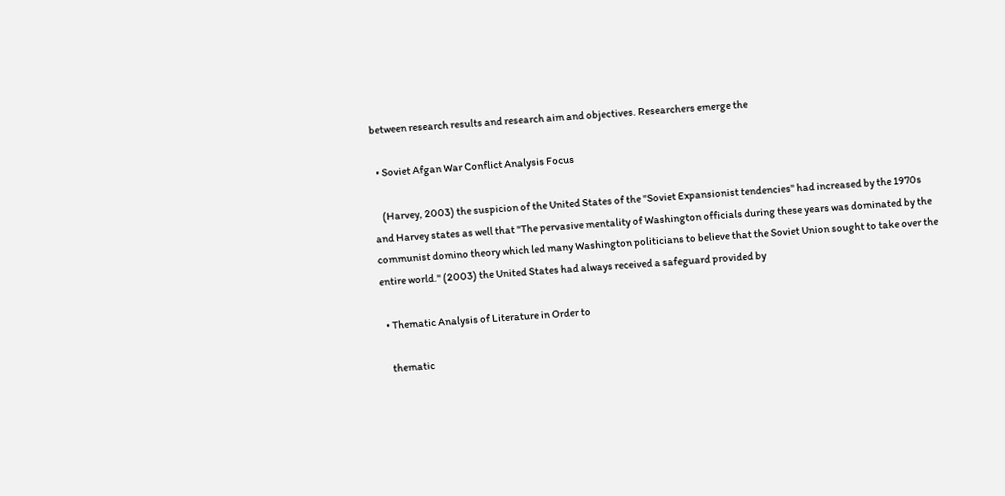between research results and research aim and objectives. Researchers emerge the

  • Soviet Afgan War Conflict Analysis Focus

    (Harvey, 2003) the suspicion of the United States of the "Soviet Expansionist tendencies" had increased by the 1970s and Harvey states as well that "The pervasive mentality of Washington officials during these years was dominated by the communist domino theory which led many Washington politicians to believe that the Soviet Union sought to take over the entire world." (2003) the United States had always received a safeguard provided by

  • Thematic Analysis of Literature in Order to

    thematic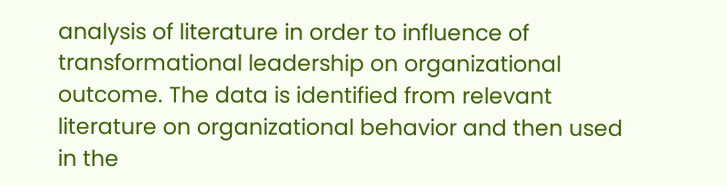analysis of literature in order to influence of transformational leadership on organizational outcome. The data is identified from relevant literature on organizational behavior and then used in the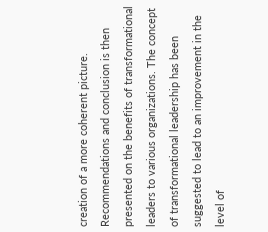creation of a more coherent picture. Recommendations and conclusion is then presented on the benefits of transformational leaders to various organizations. The concept of transformational leadership has been suggested to lead to an improvement in the level of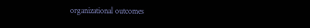organizational outcomes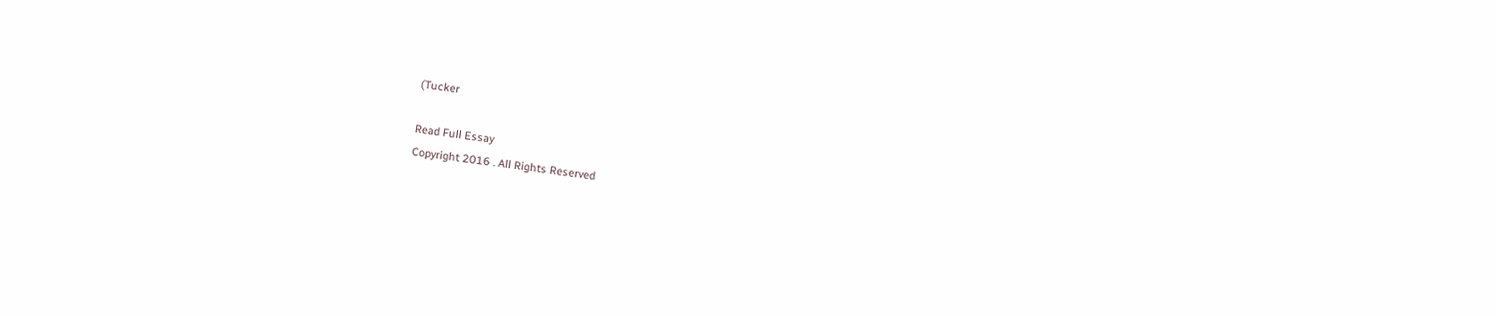(Tucker

Read Full Essay
Copyright 2016 . All Rights Reserved